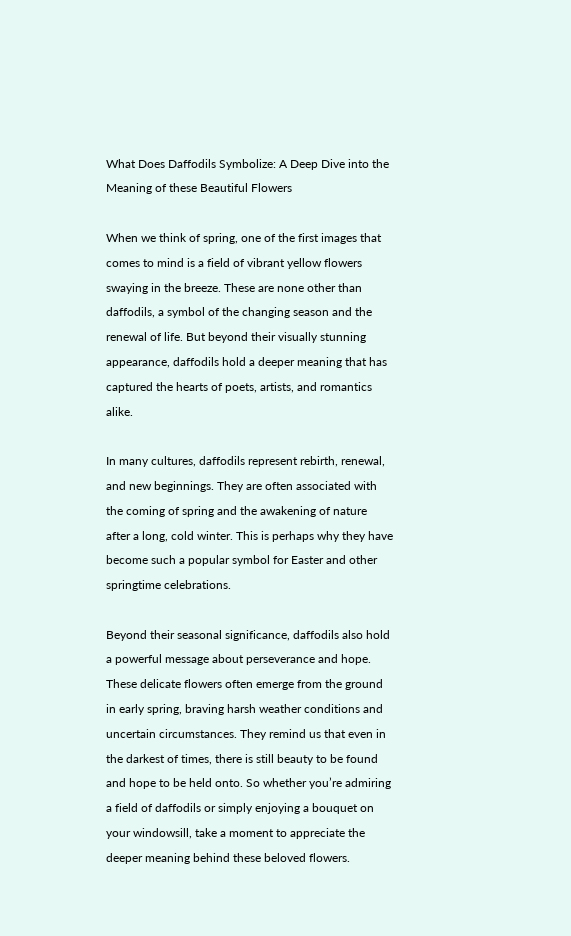What Does Daffodils Symbolize: A Deep Dive into the Meaning of these Beautiful Flowers

When we think of spring, one of the first images that comes to mind is a field of vibrant yellow flowers swaying in the breeze. These are none other than daffodils, a symbol of the changing season and the renewal of life. But beyond their visually stunning appearance, daffodils hold a deeper meaning that has captured the hearts of poets, artists, and romantics alike.

In many cultures, daffodils represent rebirth, renewal, and new beginnings. They are often associated with the coming of spring and the awakening of nature after a long, cold winter. This is perhaps why they have become such a popular symbol for Easter and other springtime celebrations.

Beyond their seasonal significance, daffodils also hold a powerful message about perseverance and hope. These delicate flowers often emerge from the ground in early spring, braving harsh weather conditions and uncertain circumstances. They remind us that even in the darkest of times, there is still beauty to be found and hope to be held onto. So whether you’re admiring a field of daffodils or simply enjoying a bouquet on your windowsill, take a moment to appreciate the deeper meaning behind these beloved flowers.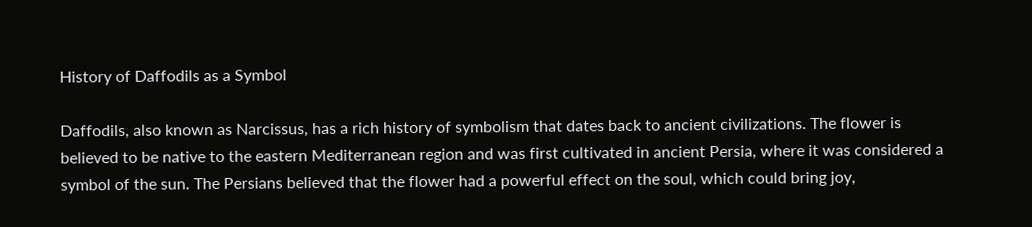History of Daffodils as a Symbol

Daffodils, also known as Narcissus, has a rich history of symbolism that dates back to ancient civilizations. The flower is believed to be native to the eastern Mediterranean region and was first cultivated in ancient Persia, where it was considered a symbol of the sun. The Persians believed that the flower had a powerful effect on the soul, which could bring joy,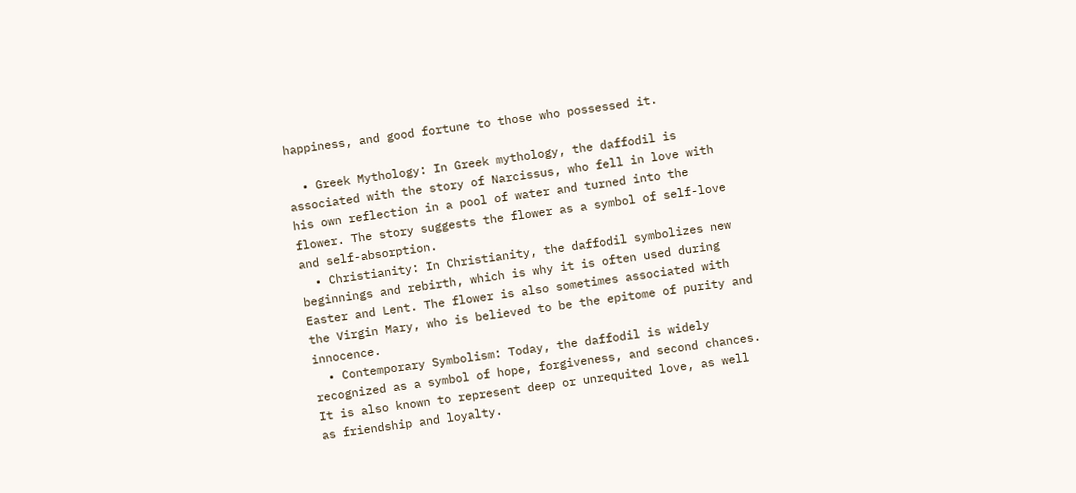happiness, and good fortune to those who possessed it.

  • Greek Mythology: In Greek mythology, the daffodil is associated with the story of Narcissus, who fell in love with his own reflection in a pool of water and turned into the flower. The story suggests the flower as a symbol of self-love and self-absorption.
  • Christianity: In Christianity, the daffodil symbolizes new beginnings and rebirth, which is why it is often used during Easter and Lent. The flower is also sometimes associated with the Virgin Mary, who is believed to be the epitome of purity and innocence.
  • Contemporary Symbolism: Today, the daffodil is widely recognized as a symbol of hope, forgiveness, and second chances. It is also known to represent deep or unrequited love, as well as friendship and loyalty.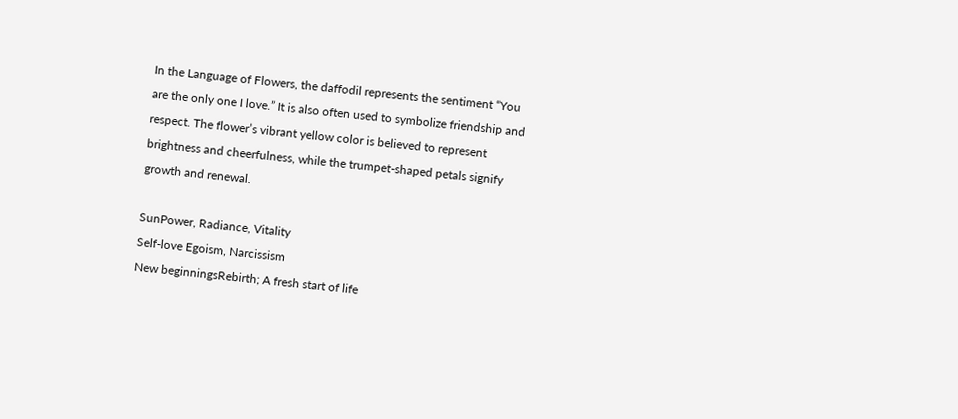In the Language of Flowers, the daffodil represents the sentiment “You are the only one I love.” It is also often used to symbolize friendship and respect. The flower’s vibrant yellow color is believed to represent brightness and cheerfulness, while the trumpet-shaped petals signify growth and renewal.

SunPower, Radiance, Vitality
Self-love Egoism, Narcissism
New beginningsRebirth; A fresh start of life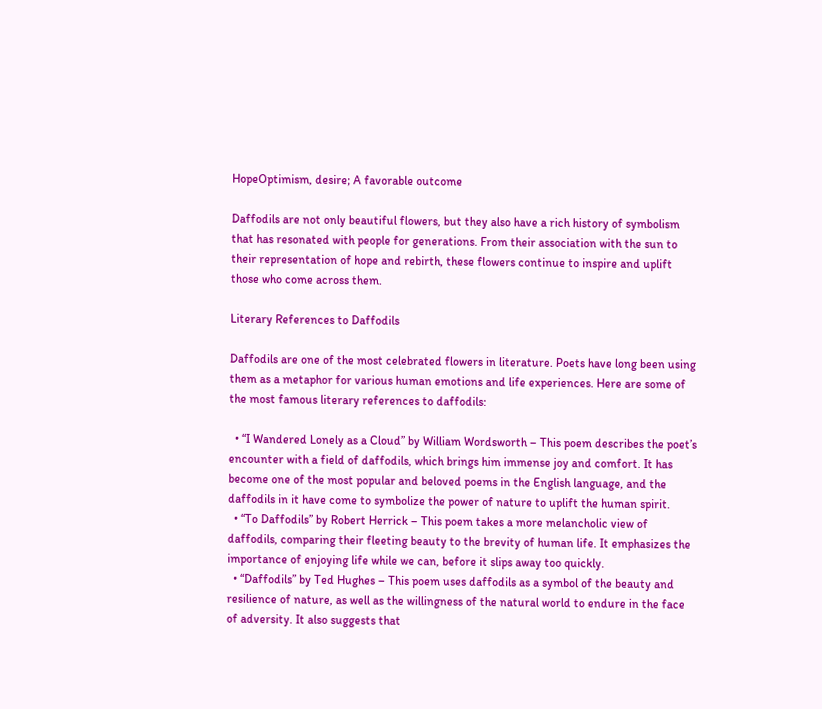HopeOptimism, desire; A favorable outcome

Daffodils are not only beautiful flowers, but they also have a rich history of symbolism that has resonated with people for generations. From their association with the sun to their representation of hope and rebirth, these flowers continue to inspire and uplift those who come across them.

Literary References to Daffodils

Daffodils are one of the most celebrated flowers in literature. Poets have long been using them as a metaphor for various human emotions and life experiences. Here are some of the most famous literary references to daffodils:

  • “I Wandered Lonely as a Cloud” by William Wordsworth – This poem describes the poet’s encounter with a field of daffodils, which brings him immense joy and comfort. It has become one of the most popular and beloved poems in the English language, and the daffodils in it have come to symbolize the power of nature to uplift the human spirit.
  • “To Daffodils” by Robert Herrick – This poem takes a more melancholic view of daffodils, comparing their fleeting beauty to the brevity of human life. It emphasizes the importance of enjoying life while we can, before it slips away too quickly.
  • “Daffodils” by Ted Hughes – This poem uses daffodils as a symbol of the beauty and resilience of nature, as well as the willingness of the natural world to endure in the face of adversity. It also suggests that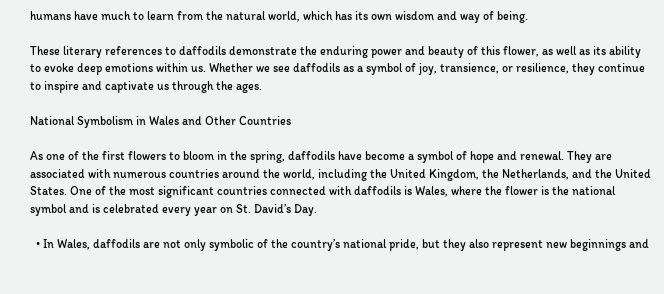humans have much to learn from the natural world, which has its own wisdom and way of being.

These literary references to daffodils demonstrate the enduring power and beauty of this flower, as well as its ability to evoke deep emotions within us. Whether we see daffodils as a symbol of joy, transience, or resilience, they continue to inspire and captivate us through the ages.

National Symbolism in Wales and Other Countries

As one of the first flowers to bloom in the spring, daffodils have become a symbol of hope and renewal. They are associated with numerous countries around the world, including the United Kingdom, the Netherlands, and the United States. One of the most significant countries connected with daffodils is Wales, where the flower is the national symbol and is celebrated every year on St. David’s Day.

  • In Wales, daffodils are not only symbolic of the country’s national pride, but they also represent new beginnings and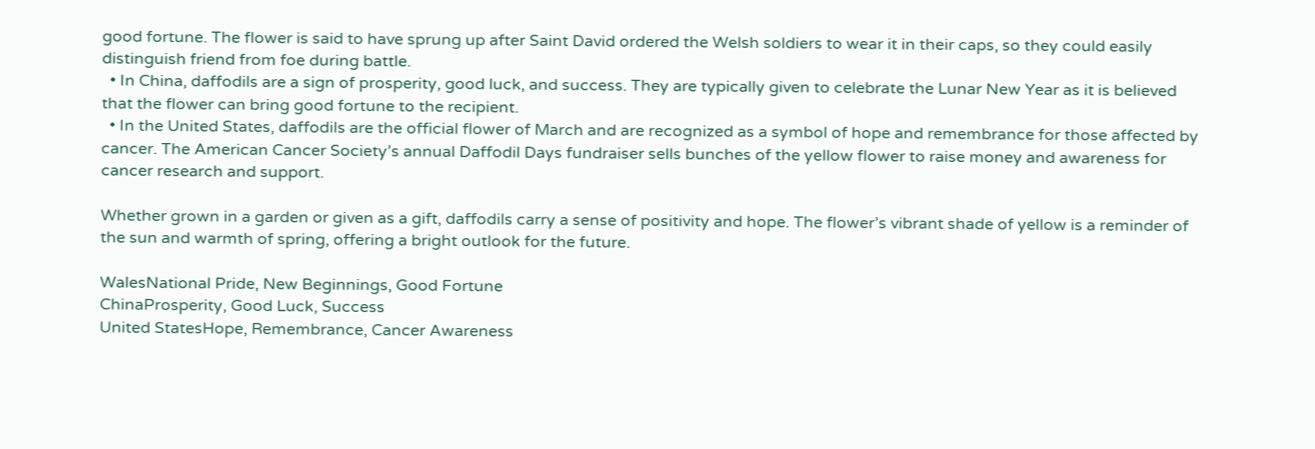good fortune. The flower is said to have sprung up after Saint David ordered the Welsh soldiers to wear it in their caps, so they could easily distinguish friend from foe during battle.
  • In China, daffodils are a sign of prosperity, good luck, and success. They are typically given to celebrate the Lunar New Year as it is believed that the flower can bring good fortune to the recipient.
  • In the United States, daffodils are the official flower of March and are recognized as a symbol of hope and remembrance for those affected by cancer. The American Cancer Society’s annual Daffodil Days fundraiser sells bunches of the yellow flower to raise money and awareness for cancer research and support.

Whether grown in a garden or given as a gift, daffodils carry a sense of positivity and hope. The flower’s vibrant shade of yellow is a reminder of the sun and warmth of spring, offering a bright outlook for the future.

WalesNational Pride, New Beginnings, Good Fortune
ChinaProsperity, Good Luck, Success
United StatesHope, Remembrance, Cancer Awareness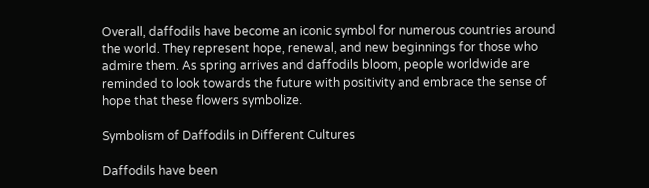Overall, daffodils have become an iconic symbol for numerous countries around the world. They represent hope, renewal, and new beginnings for those who admire them. As spring arrives and daffodils bloom, people worldwide are reminded to look towards the future with positivity and embrace the sense of hope that these flowers symbolize.

Symbolism of Daffodils in Different Cultures

Daffodils have been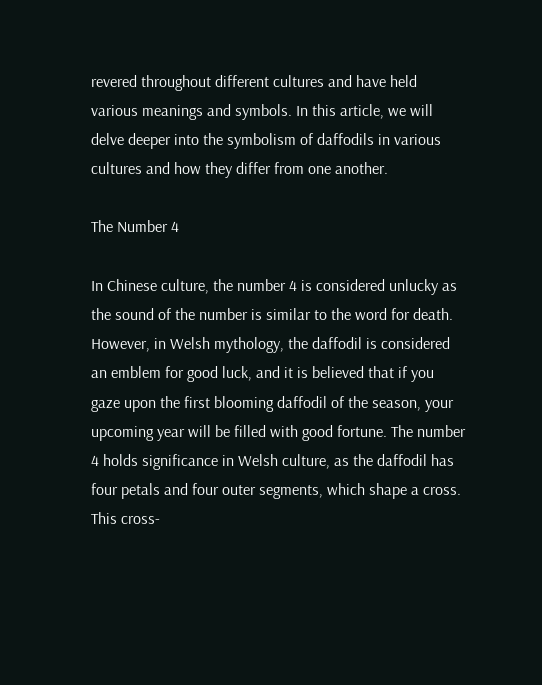revered throughout different cultures and have held various meanings and symbols. In this article, we will delve deeper into the symbolism of daffodils in various cultures and how they differ from one another.

The Number 4

In Chinese culture, the number 4 is considered unlucky as the sound of the number is similar to the word for death. However, in Welsh mythology, the daffodil is considered an emblem for good luck, and it is believed that if you gaze upon the first blooming daffodil of the season, your upcoming year will be filled with good fortune. The number 4 holds significance in Welsh culture, as the daffodil has four petals and four outer segments, which shape a cross. This cross-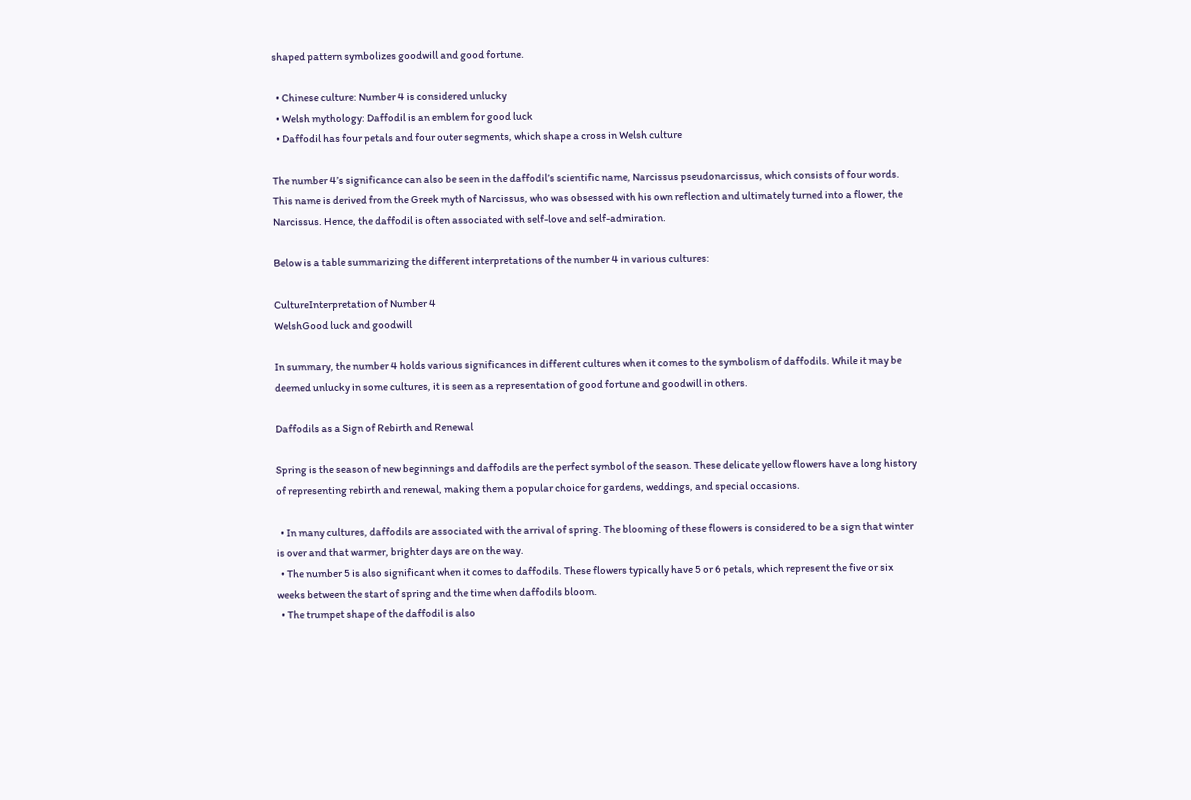shaped pattern symbolizes goodwill and good fortune.

  • Chinese culture: Number 4 is considered unlucky
  • Welsh mythology: Daffodil is an emblem for good luck
  • Daffodil has four petals and four outer segments, which shape a cross in Welsh culture

The number 4’s significance can also be seen in the daffodil’s scientific name, Narcissus pseudonarcissus, which consists of four words. This name is derived from the Greek myth of Narcissus, who was obsessed with his own reflection and ultimately turned into a flower, the Narcissus. Hence, the daffodil is often associated with self-love and self-admiration.

Below is a table summarizing the different interpretations of the number 4 in various cultures:

CultureInterpretation of Number 4
WelshGood luck and goodwill

In summary, the number 4 holds various significances in different cultures when it comes to the symbolism of daffodils. While it may be deemed unlucky in some cultures, it is seen as a representation of good fortune and goodwill in others.

Daffodils as a Sign of Rebirth and Renewal

Spring is the season of new beginnings and daffodils are the perfect symbol of the season. These delicate yellow flowers have a long history of representing rebirth and renewal, making them a popular choice for gardens, weddings, and special occasions.

  • In many cultures, daffodils are associated with the arrival of spring. The blooming of these flowers is considered to be a sign that winter is over and that warmer, brighter days are on the way.
  • The number 5 is also significant when it comes to daffodils. These flowers typically have 5 or 6 petals, which represent the five or six weeks between the start of spring and the time when daffodils bloom.
  • The trumpet shape of the daffodil is also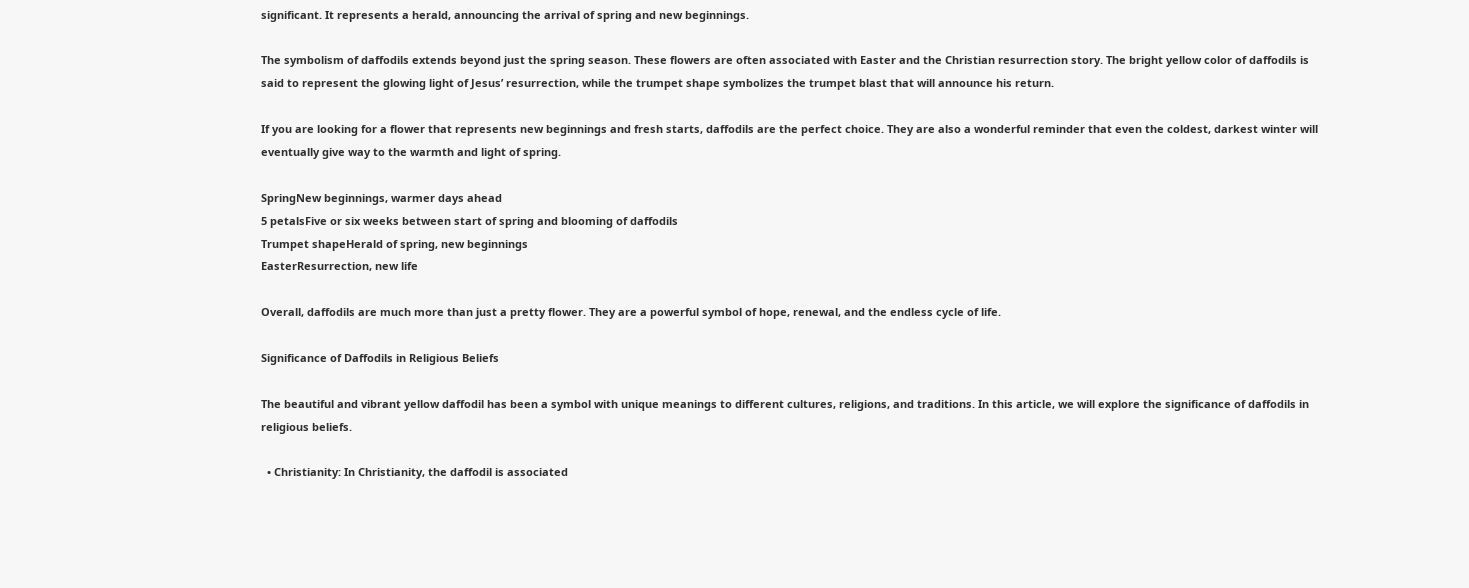significant. It represents a herald, announcing the arrival of spring and new beginnings.

The symbolism of daffodils extends beyond just the spring season. These flowers are often associated with Easter and the Christian resurrection story. The bright yellow color of daffodils is said to represent the glowing light of Jesus’ resurrection, while the trumpet shape symbolizes the trumpet blast that will announce his return.

If you are looking for a flower that represents new beginnings and fresh starts, daffodils are the perfect choice. They are also a wonderful reminder that even the coldest, darkest winter will eventually give way to the warmth and light of spring.

SpringNew beginnings, warmer days ahead
5 petalsFive or six weeks between start of spring and blooming of daffodils
Trumpet shapeHerald of spring, new beginnings
EasterResurrection, new life

Overall, daffodils are much more than just a pretty flower. They are a powerful symbol of hope, renewal, and the endless cycle of life.

Significance of Daffodils in Religious Beliefs

The beautiful and vibrant yellow daffodil has been a symbol with unique meanings to different cultures, religions, and traditions. In this article, we will explore the significance of daffodils in religious beliefs.

  • Christianity: In Christianity, the daffodil is associated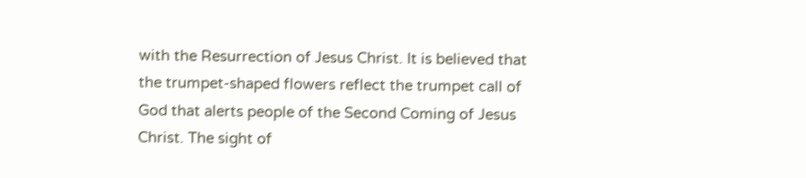with the Resurrection of Jesus Christ. It is believed that the trumpet-shaped flowers reflect the trumpet call of God that alerts people of the Second Coming of Jesus Christ. The sight of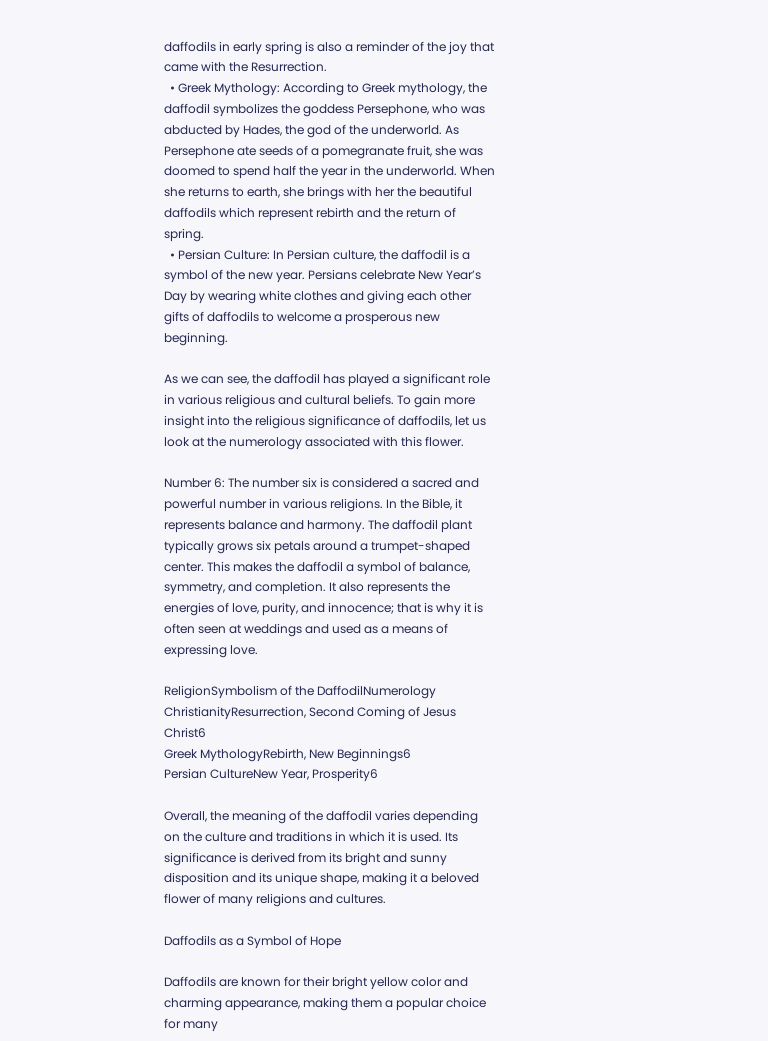daffodils in early spring is also a reminder of the joy that came with the Resurrection.
  • Greek Mythology: According to Greek mythology, the daffodil symbolizes the goddess Persephone, who was abducted by Hades, the god of the underworld. As Persephone ate seeds of a pomegranate fruit, she was doomed to spend half the year in the underworld. When she returns to earth, she brings with her the beautiful daffodils which represent rebirth and the return of spring.
  • Persian Culture: In Persian culture, the daffodil is a symbol of the new year. Persians celebrate New Year’s Day by wearing white clothes and giving each other gifts of daffodils to welcome a prosperous new beginning.

As we can see, the daffodil has played a significant role in various religious and cultural beliefs. To gain more insight into the religious significance of daffodils, let us look at the numerology associated with this flower.

Number 6: The number six is considered a sacred and powerful number in various religions. In the Bible, it represents balance and harmony. The daffodil plant typically grows six petals around a trumpet-shaped center. This makes the daffodil a symbol of balance, symmetry, and completion. It also represents the energies of love, purity, and innocence; that is why it is often seen at weddings and used as a means of expressing love.

ReligionSymbolism of the DaffodilNumerology
ChristianityResurrection, Second Coming of Jesus Christ6
Greek MythologyRebirth, New Beginnings6
Persian CultureNew Year, Prosperity6

Overall, the meaning of the daffodil varies depending on the culture and traditions in which it is used. Its significance is derived from its bright and sunny disposition and its unique shape, making it a beloved flower of many religions and cultures.

Daffodils as a Symbol of Hope

Daffodils are known for their bright yellow color and charming appearance, making them a popular choice for many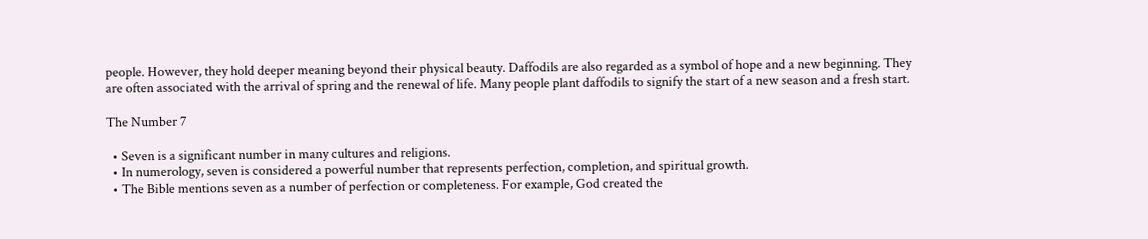people. However, they hold deeper meaning beyond their physical beauty. Daffodils are also regarded as a symbol of hope and a new beginning. They are often associated with the arrival of spring and the renewal of life. Many people plant daffodils to signify the start of a new season and a fresh start.

The Number 7

  • Seven is a significant number in many cultures and religions.
  • In numerology, seven is considered a powerful number that represents perfection, completion, and spiritual growth.
  • The Bible mentions seven as a number of perfection or completeness. For example, God created the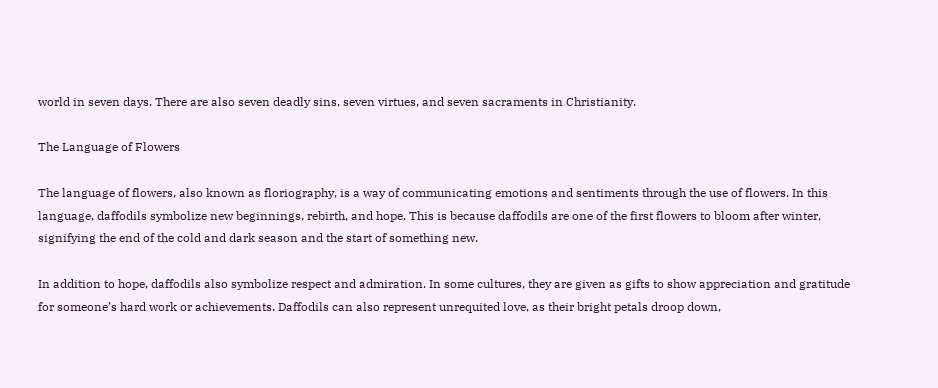world in seven days. There are also seven deadly sins, seven virtues, and seven sacraments in Christianity.

The Language of Flowers

The language of flowers, also known as floriography, is a way of communicating emotions and sentiments through the use of flowers. In this language, daffodils symbolize new beginnings, rebirth, and hope. This is because daffodils are one of the first flowers to bloom after winter, signifying the end of the cold and dark season and the start of something new.

In addition to hope, daffodils also symbolize respect and admiration. In some cultures, they are given as gifts to show appreciation and gratitude for someone’s hard work or achievements. Daffodils can also represent unrequited love, as their bright petals droop down,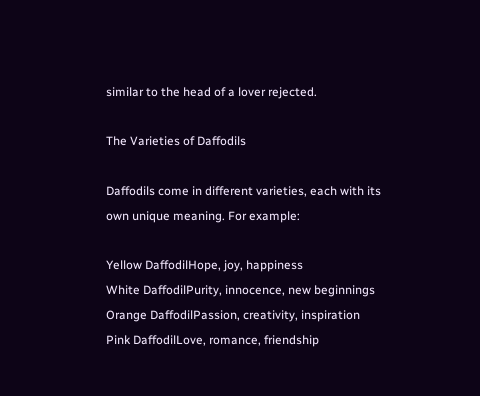similar to the head of a lover rejected.

The Varieties of Daffodils

Daffodils come in different varieties, each with its own unique meaning. For example:

Yellow DaffodilHope, joy, happiness
White DaffodilPurity, innocence, new beginnings
Orange DaffodilPassion, creativity, inspiration
Pink DaffodilLove, romance, friendship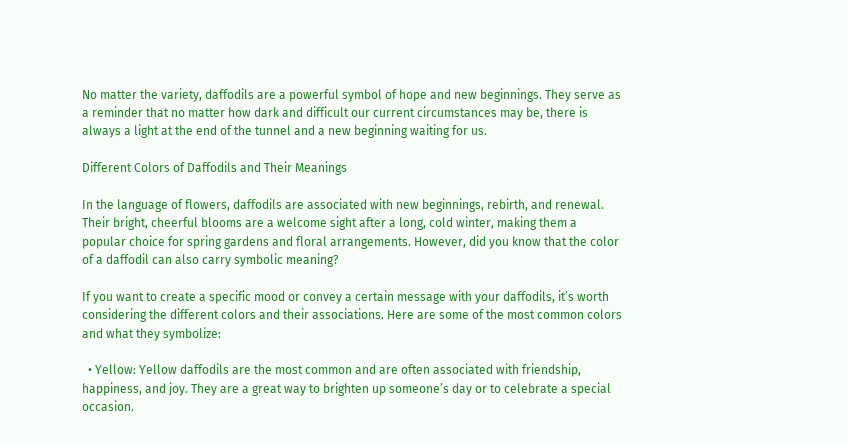No matter the variety, daffodils are a powerful symbol of hope and new beginnings. They serve as a reminder that no matter how dark and difficult our current circumstances may be, there is always a light at the end of the tunnel and a new beginning waiting for us.

Different Colors of Daffodils and Their Meanings

In the language of flowers, daffodils are associated with new beginnings, rebirth, and renewal. Their bright, cheerful blooms are a welcome sight after a long, cold winter, making them a popular choice for spring gardens and floral arrangements. However, did you know that the color of a daffodil can also carry symbolic meaning?

If you want to create a specific mood or convey a certain message with your daffodils, it’s worth considering the different colors and their associations. Here are some of the most common colors and what they symbolize:

  • Yellow: Yellow daffodils are the most common and are often associated with friendship, happiness, and joy. They are a great way to brighten up someone’s day or to celebrate a special occasion.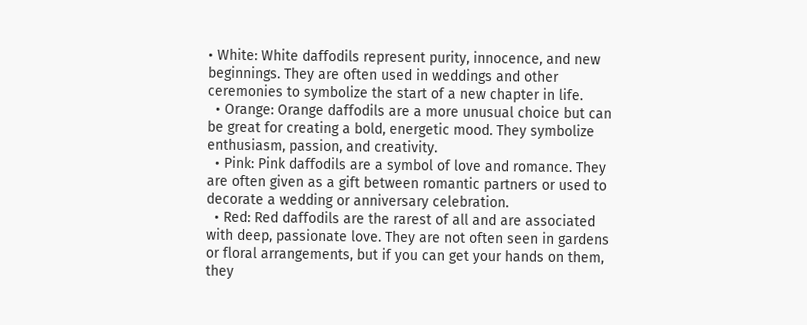• White: White daffodils represent purity, innocence, and new beginnings. They are often used in weddings and other ceremonies to symbolize the start of a new chapter in life.
  • Orange: Orange daffodils are a more unusual choice but can be great for creating a bold, energetic mood. They symbolize enthusiasm, passion, and creativity.
  • Pink: Pink daffodils are a symbol of love and romance. They are often given as a gift between romantic partners or used to decorate a wedding or anniversary celebration.
  • Red: Red daffodils are the rarest of all and are associated with deep, passionate love. They are not often seen in gardens or floral arrangements, but if you can get your hands on them, they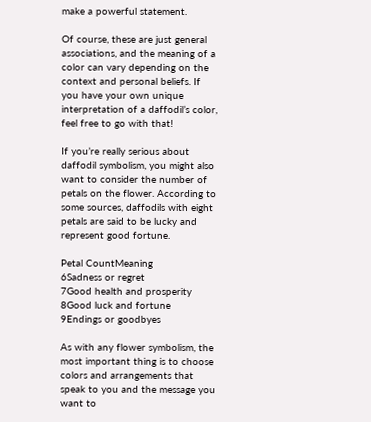make a powerful statement.

Of course, these are just general associations, and the meaning of a color can vary depending on the context and personal beliefs. If you have your own unique interpretation of a daffodil’s color, feel free to go with that!

If you’re really serious about daffodil symbolism, you might also want to consider the number of petals on the flower. According to some sources, daffodils with eight petals are said to be lucky and represent good fortune.

Petal CountMeaning
6Sadness or regret
7Good health and prosperity
8Good luck and fortune
9Endings or goodbyes

As with any flower symbolism, the most important thing is to choose colors and arrangements that speak to you and the message you want to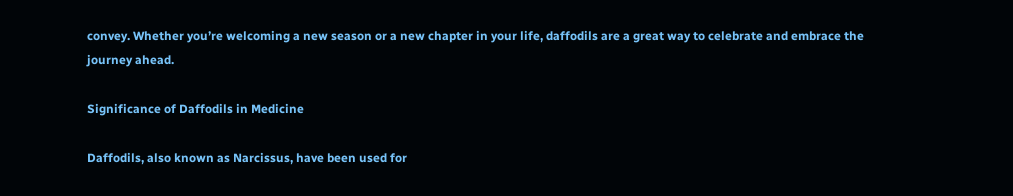convey. Whether you’re welcoming a new season or a new chapter in your life, daffodils are a great way to celebrate and embrace the journey ahead.

Significance of Daffodils in Medicine

Daffodils, also known as Narcissus, have been used for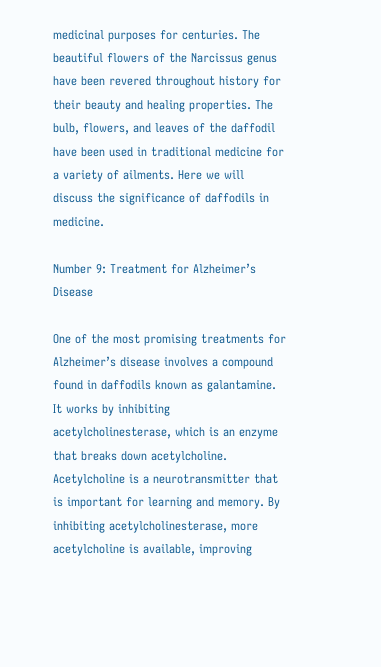medicinal purposes for centuries. The beautiful flowers of the Narcissus genus have been revered throughout history for their beauty and healing properties. The bulb, flowers, and leaves of the daffodil have been used in traditional medicine for a variety of ailments. Here we will discuss the significance of daffodils in medicine.

Number 9: Treatment for Alzheimer’s Disease

One of the most promising treatments for Alzheimer’s disease involves a compound found in daffodils known as galantamine. It works by inhibiting acetylcholinesterase, which is an enzyme that breaks down acetylcholine. Acetylcholine is a neurotransmitter that is important for learning and memory. By inhibiting acetylcholinesterase, more acetylcholine is available, improving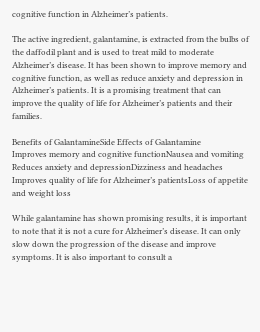cognitive function in Alzheimer’s patients.

The active ingredient, galantamine, is extracted from the bulbs of the daffodil plant and is used to treat mild to moderate Alzheimer’s disease. It has been shown to improve memory and cognitive function, as well as reduce anxiety and depression in Alzheimer’s patients. It is a promising treatment that can improve the quality of life for Alzheimer’s patients and their families.

Benefits of GalantamineSide Effects of Galantamine
Improves memory and cognitive functionNausea and vomiting
Reduces anxiety and depressionDizziness and headaches
Improves quality of life for Alzheimer’s patientsLoss of appetite and weight loss

While galantamine has shown promising results, it is important to note that it is not a cure for Alzheimer’s disease. It can only slow down the progression of the disease and improve symptoms. It is also important to consult a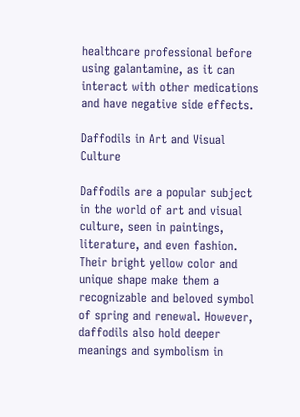healthcare professional before using galantamine, as it can interact with other medications and have negative side effects.

Daffodils in Art and Visual Culture

Daffodils are a popular subject in the world of art and visual culture, seen in paintings, literature, and even fashion. Their bright yellow color and unique shape make them a recognizable and beloved symbol of spring and renewal. However, daffodils also hold deeper meanings and symbolism in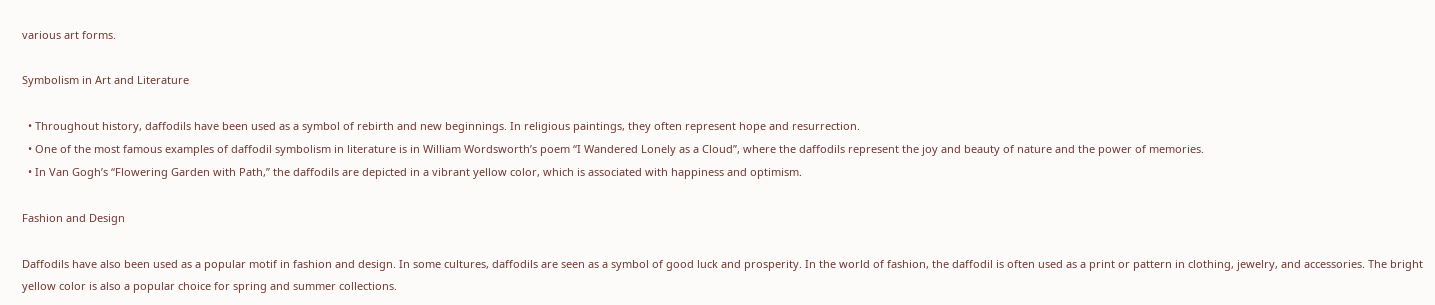various art forms.

Symbolism in Art and Literature

  • Throughout history, daffodils have been used as a symbol of rebirth and new beginnings. In religious paintings, they often represent hope and resurrection.
  • One of the most famous examples of daffodil symbolism in literature is in William Wordsworth’s poem “I Wandered Lonely as a Cloud”, where the daffodils represent the joy and beauty of nature and the power of memories.
  • In Van Gogh’s “Flowering Garden with Path,” the daffodils are depicted in a vibrant yellow color, which is associated with happiness and optimism.

Fashion and Design

Daffodils have also been used as a popular motif in fashion and design. In some cultures, daffodils are seen as a symbol of good luck and prosperity. In the world of fashion, the daffodil is often used as a print or pattern in clothing, jewelry, and accessories. The bright yellow color is also a popular choice for spring and summer collections.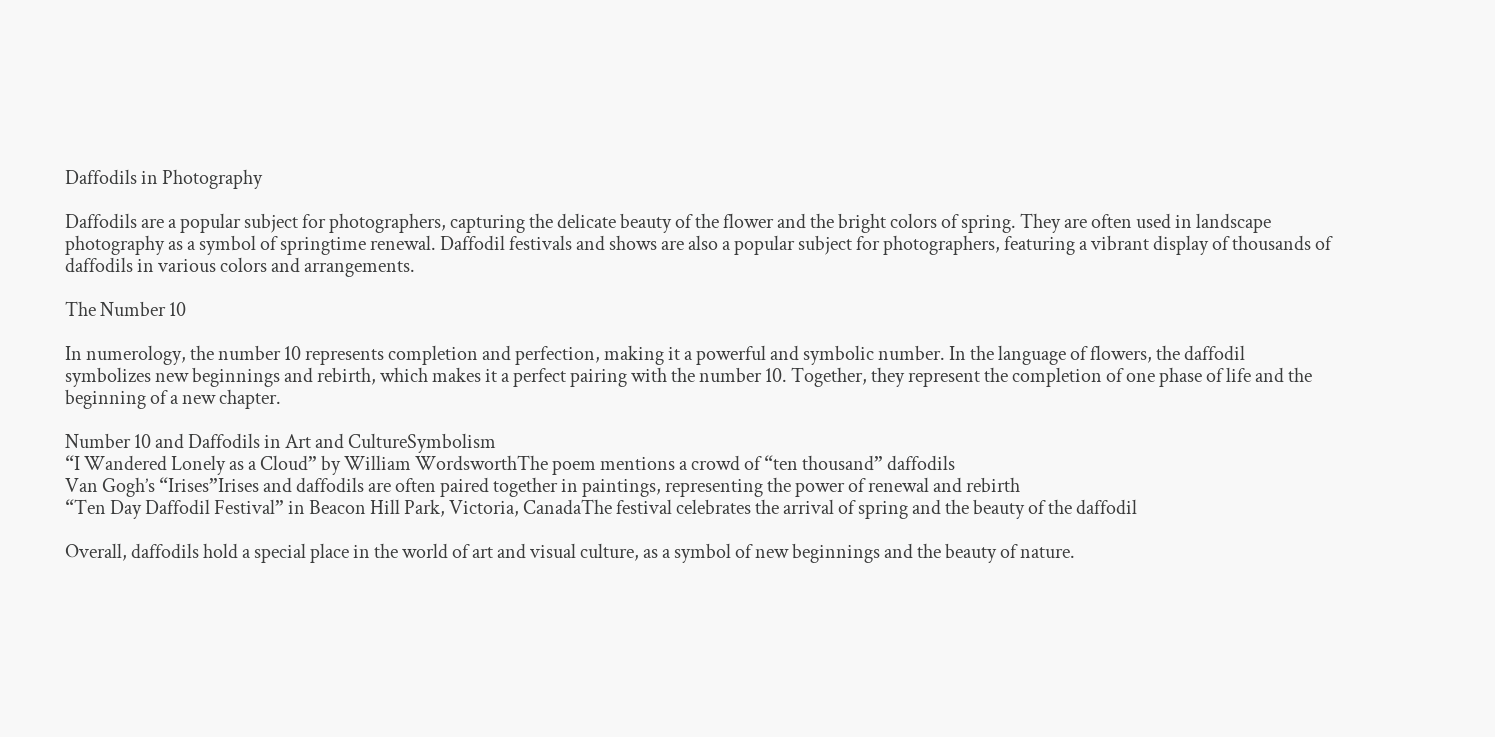Daffodils in Photography

Daffodils are a popular subject for photographers, capturing the delicate beauty of the flower and the bright colors of spring. They are often used in landscape photography as a symbol of springtime renewal. Daffodil festivals and shows are also a popular subject for photographers, featuring a vibrant display of thousands of daffodils in various colors and arrangements.

The Number 10

In numerology, the number 10 represents completion and perfection, making it a powerful and symbolic number. In the language of flowers, the daffodil symbolizes new beginnings and rebirth, which makes it a perfect pairing with the number 10. Together, they represent the completion of one phase of life and the beginning of a new chapter.

Number 10 and Daffodils in Art and CultureSymbolism
“I Wandered Lonely as a Cloud” by William WordsworthThe poem mentions a crowd of “ten thousand” daffodils
Van Gogh’s “Irises”Irises and daffodils are often paired together in paintings, representing the power of renewal and rebirth
“Ten Day Daffodil Festival” in Beacon Hill Park, Victoria, CanadaThe festival celebrates the arrival of spring and the beauty of the daffodil

Overall, daffodils hold a special place in the world of art and visual culture, as a symbol of new beginnings and the beauty of nature.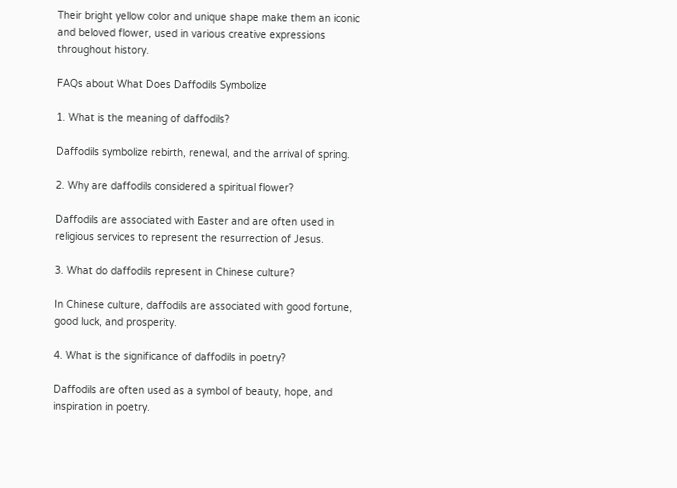Their bright yellow color and unique shape make them an iconic and beloved flower, used in various creative expressions throughout history.

FAQs about What Does Daffodils Symbolize

1. What is the meaning of daffodils?

Daffodils symbolize rebirth, renewal, and the arrival of spring.

2. Why are daffodils considered a spiritual flower?

Daffodils are associated with Easter and are often used in religious services to represent the resurrection of Jesus.

3. What do daffodils represent in Chinese culture?

In Chinese culture, daffodils are associated with good fortune, good luck, and prosperity.

4. What is the significance of daffodils in poetry?

Daffodils are often used as a symbol of beauty, hope, and inspiration in poetry.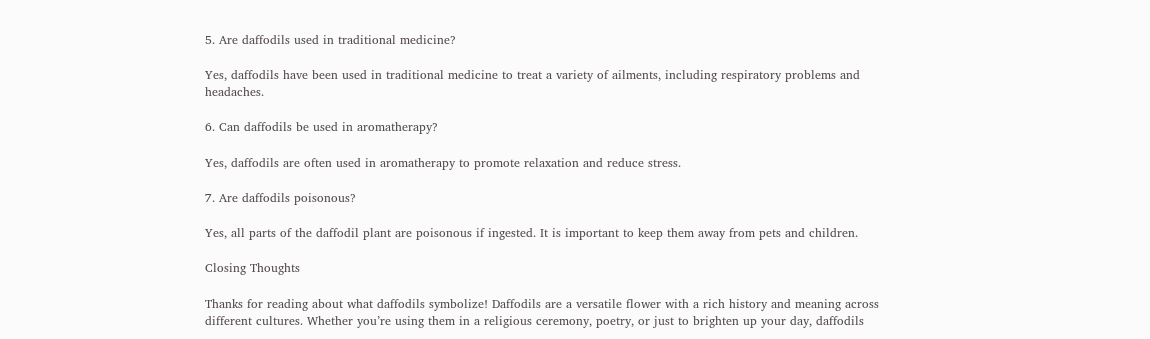5. Are daffodils used in traditional medicine?

Yes, daffodils have been used in traditional medicine to treat a variety of ailments, including respiratory problems and headaches.

6. Can daffodils be used in aromatherapy?

Yes, daffodils are often used in aromatherapy to promote relaxation and reduce stress.

7. Are daffodils poisonous?

Yes, all parts of the daffodil plant are poisonous if ingested. It is important to keep them away from pets and children.

Closing Thoughts

Thanks for reading about what daffodils symbolize! Daffodils are a versatile flower with a rich history and meaning across different cultures. Whether you’re using them in a religious ceremony, poetry, or just to brighten up your day, daffodils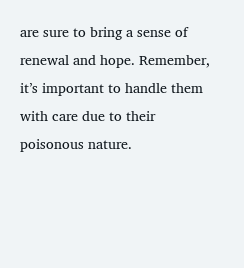are sure to bring a sense of renewal and hope. Remember, it’s important to handle them with care due to their poisonous nature.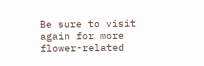Be sure to visit again for more flower-related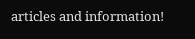articles and information!